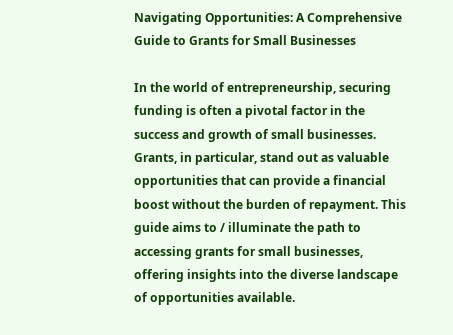Navigating Opportunities: A Comprehensive Guide to Grants for Small Businesses

In the world of entrepreneurship, securing funding is often a pivotal factor in the success and growth of small businesses. Grants, in particular, stand out as valuable opportunities that can provide a financial boost without the burden of repayment. This guide aims to / illuminate the path to accessing grants for small businesses, offering insights into the diverse landscape of opportunities available.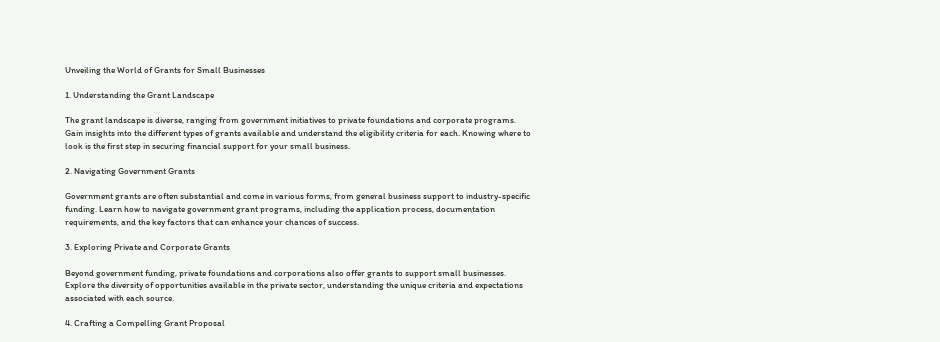Unveiling the World of Grants for Small Businesses

1. Understanding the Grant Landscape

The grant landscape is diverse, ranging from government initiatives to private foundations and corporate programs. Gain insights into the different types of grants available and understand the eligibility criteria for each. Knowing where to look is the first step in securing financial support for your small business.

2. Navigating Government Grants

Government grants are often substantial and come in various forms, from general business support to industry-specific funding. Learn how to navigate government grant programs, including the application process, documentation requirements, and the key factors that can enhance your chances of success.

3. Exploring Private and Corporate Grants

Beyond government funding, private foundations and corporations also offer grants to support small businesses. Explore the diversity of opportunities available in the private sector, understanding the unique criteria and expectations associated with each source.

4. Crafting a Compelling Grant Proposal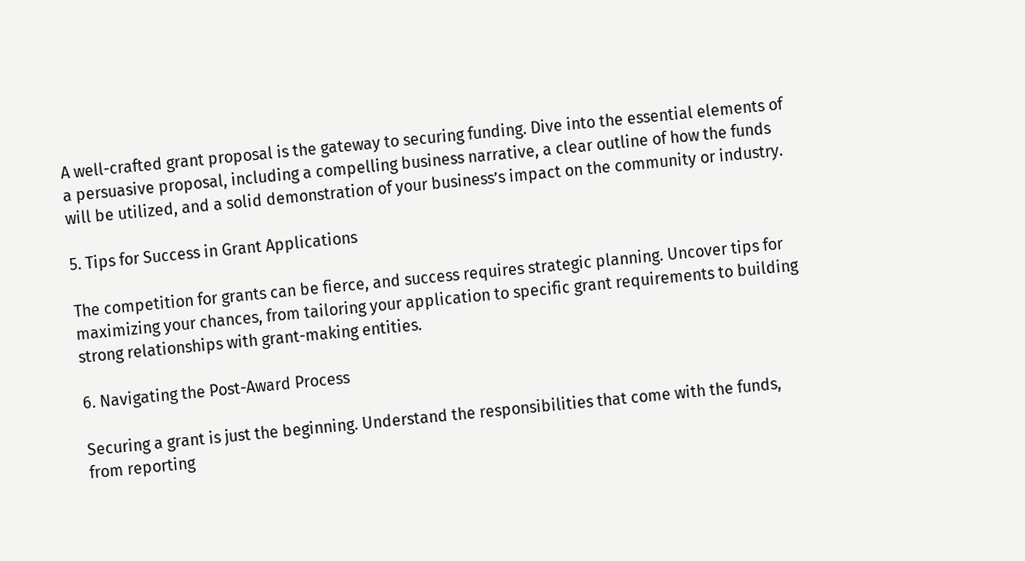A well-crafted grant proposal is the gateway to securing funding. Dive into the essential elements of a persuasive proposal, including a compelling business narrative, a clear outline of how the funds will be utilized, and a solid demonstration of your business’s impact on the community or industry.

5. Tips for Success in Grant Applications

The competition for grants can be fierce, and success requires strategic planning. Uncover tips for maximizing your chances, from tailoring your application to specific grant requirements to building strong relationships with grant-making entities.

6. Navigating the Post-Award Process

Securing a grant is just the beginning. Understand the responsibilities that come with the funds, from reporting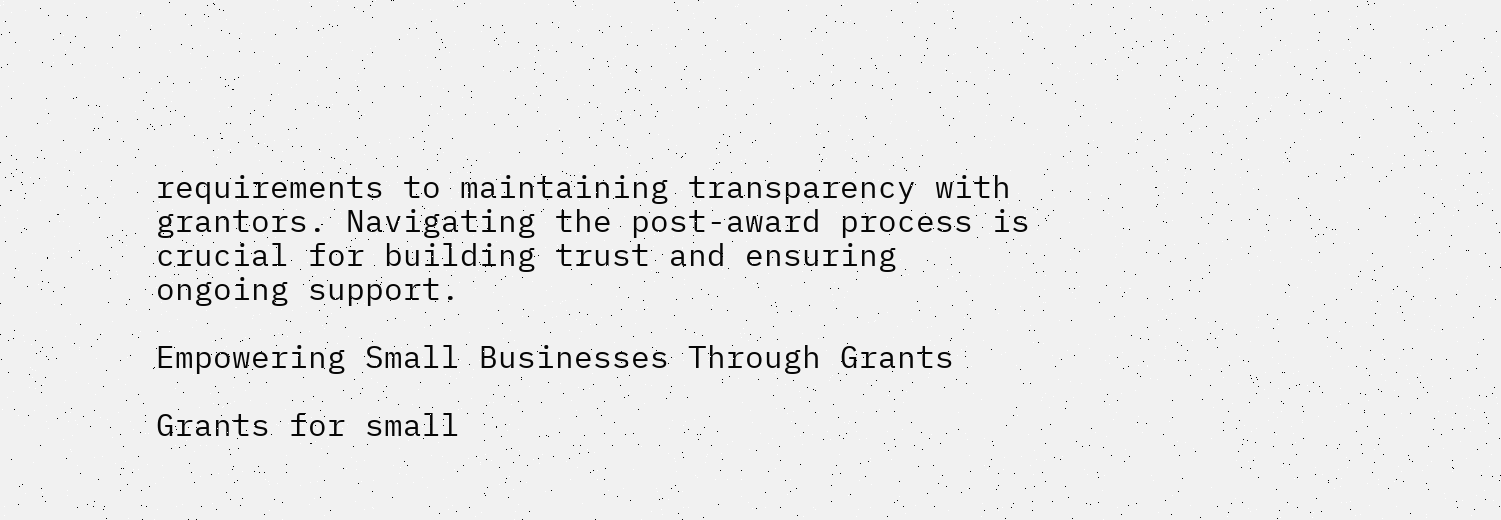requirements to maintaining transparency with grantors. Navigating the post-award process is crucial for building trust and ensuring ongoing support.

Empowering Small Businesses Through Grants

Grants for small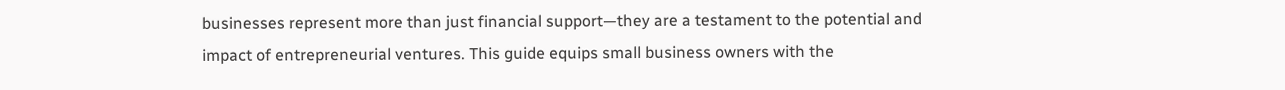businesses represent more than just financial support—they are a testament to the potential and impact of entrepreneurial ventures. This guide equips small business owners with the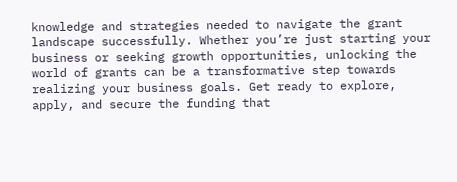knowledge and strategies needed to navigate the grant landscape successfully. Whether you’re just starting your business or seeking growth opportunities, unlocking the world of grants can be a transformative step towards realizing your business goals. Get ready to explore, apply, and secure the funding that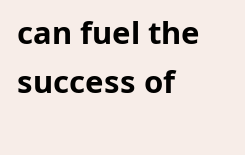can fuel the success of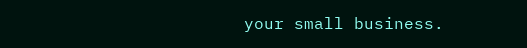your small business.